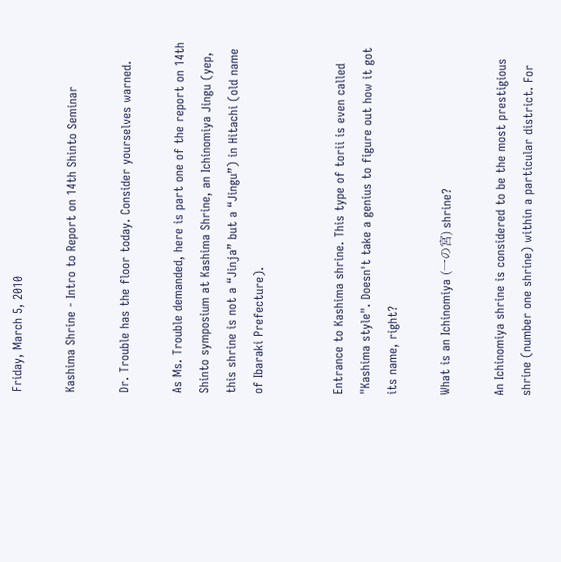Friday, March 5, 2010

Kashima Shrine - Intro to Report on 14th Shinto Seminar

Dr. Trouble has the floor today. Consider yourselves warned.

As Ms. Trouble demanded, here is part one of the report on 14th Shinto symposium at Kashima Shrine, an Ichinomiya Jingu (yep, this shrine is not a “Jinja” but a “Jingu”) in Hitachi (old name of Ibaraki Prefecture).


Entrance to Kashima shrine. This type of torii is even called "Kashima style". Doesn't take a genius to figure out how it got its name, right?

What is an Ichinomiya (一の宮) shrine?

An Ichinomiya shrine is considered to be the most prestigious shrine (number one shrine) within a particular district. For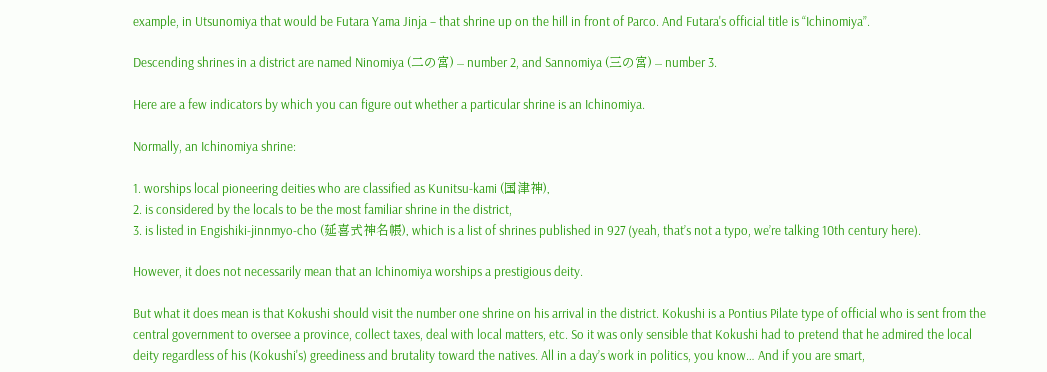example, in Utsunomiya that would be Futara Yama Jinja – that shrine up on the hill in front of Parco. And Futara's official title is “Ichinomiya”.

Descending shrines in a district are named Ninomiya (二の宮) – number 2, and Sannomiya (三の宮) – number 3.

Here are a few indicators by which you can figure out whether a particular shrine is an Ichinomiya.

Normally, an Ichinomiya shrine:

1. worships local pioneering deities who are classified as Kunitsu-kami (国津神),
2. is considered by the locals to be the most familiar shrine in the district,
3. is listed in Engishiki-jinnmyo-cho (延喜式神名帳), which is a list of shrines published in 927 (yeah, that’s not a typo, we’re talking 10th century here).

However, it does not necessarily mean that an Ichinomiya worships a prestigious deity.

But what it does mean is that Kokushi should visit the number one shrine on his arrival in the district. Kokushi is a Pontius Pilate type of official who is sent from the central government to oversee a province, collect taxes, deal with local matters, etc. So it was only sensible that Kokushi had to pretend that he admired the local deity regardless of his (Kokushi's) greediness and brutality toward the natives. All in a day’s work in politics, you know… And if you are smart,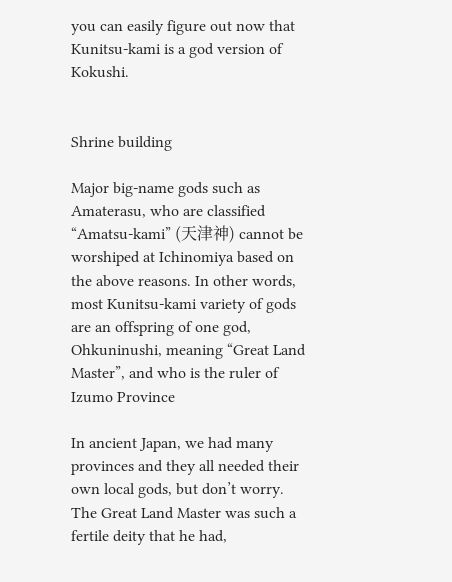you can easily figure out now that Kunitsu-kami is a god version of Kokushi.


Shrine building

Major big-name gods such as Amaterasu, who are classified “Amatsu-kami” (天津神) cannot be worshiped at Ichinomiya based on the above reasons. In other words, most Kunitsu-kami variety of gods are an offspring of one god, Ohkuninushi, meaning “Great Land Master”, and who is the ruler of Izumo Province

In ancient Japan, we had many provinces and they all needed their own local gods, but don’t worry. The Great Land Master was such a fertile deity that he had,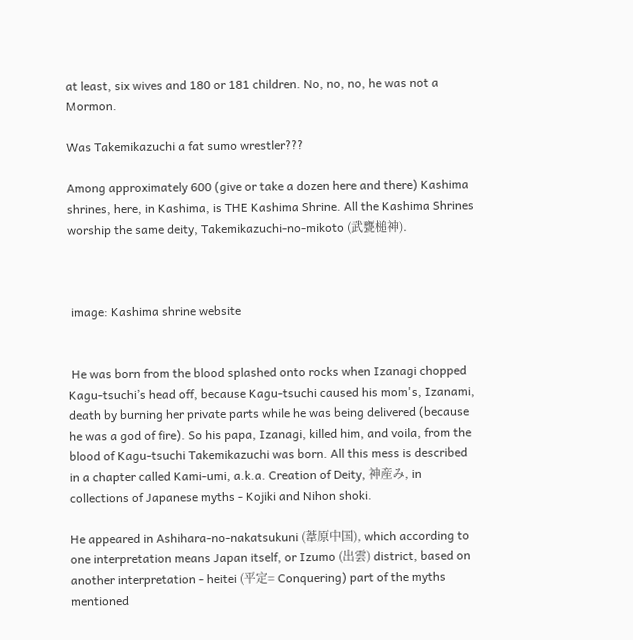at least, six wives and 180 or 181 children. No, no, no, he was not a Mormon.

Was Takemikazuchi a fat sumo wrestler???

Among approximately 600 (give or take a dozen here and there) Kashima shrines, here, in Kashima, is THE Kashima Shrine. All the Kashima Shrines worship the same deity, Takemikazuchi-no-mikoto (武甕槌神).



 image: Kashima shrine website


 He was born from the blood splashed onto rocks when Izanagi chopped Kagu-tsuchi’s head off, because Kagu-tsuchi caused his mom's, Izanami, death by burning her private parts while he was being delivered (because he was a god of fire). So his papa, Izanagi, killed him, and voila, from the blood of Kagu-tsuchi Takemikazuchi was born. All this mess is described in a chapter called Kami-umi, a.k.a. Creation of Deity, 神産み, in collections of Japanese myths - Kojiki and Nihon shoki.

He appeared in Ashihara-no-nakatsukuni (葦原中国), which according to one interpretation means Japan itself, or Izumo (出雲) district, based on another interpretation - heitei (平定= Conquering) part of the myths mentioned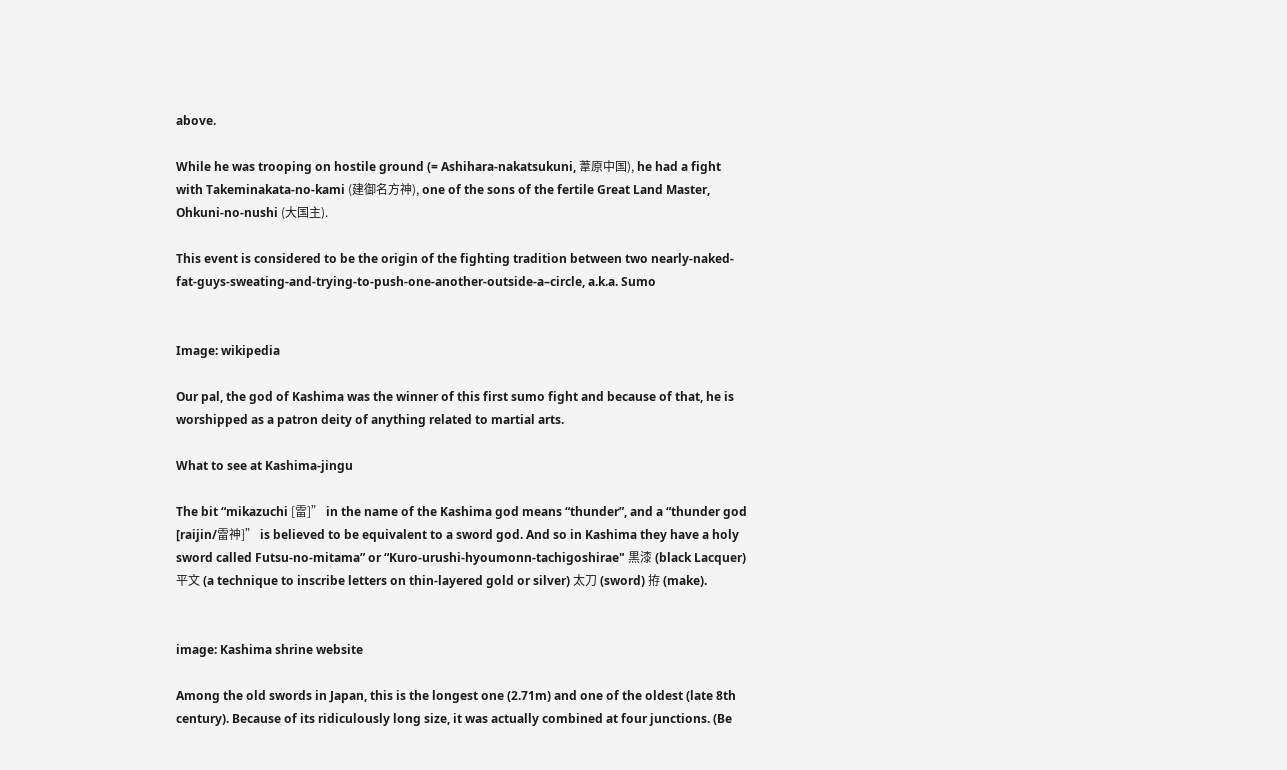above.

While he was trooping on hostile ground (= Ashihara-nakatsukuni, 葦原中国), he had a fight with Takeminakata-no-kami (建御名方神), one of the sons of the fertile Great Land Master, Ohkuni-no-nushi (大国主).

This event is considered to be the origin of the fighting tradition between two nearly-naked-fat-guys-sweating-and-trying-to-push-one-another-outside-a–circle, a.k.a. Sumo


Image: wikipedia

Our pal, the god of Kashima was the winner of this first sumo fight and because of that, he is worshipped as a patron deity of anything related to martial arts.

What to see at Kashima-jingu

The bit “mikazuchi [雷]” in the name of the Kashima god means “thunder”, and a “thunder god [raijin/雷神]” is believed to be equivalent to a sword god. And so in Kashima they have a holy sword called Futsu-no-mitama” or “Kuro-urushi-hyoumonn-tachigoshirae" 黒漆 (black Lacquer) 平文 (a technique to inscribe letters on thin-layered gold or silver) 太刀 (sword) 拵 (make).


image: Kashima shrine website

Among the old swords in Japan, this is the longest one (2.71m) and one of the oldest (late 8th century). Because of its ridiculously long size, it was actually combined at four junctions. (Be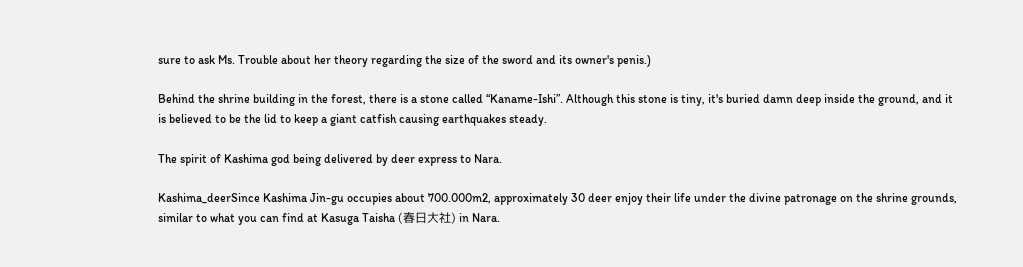sure to ask Ms. Trouble about her theory regarding the size of the sword and its owner's penis.)

Behind the shrine building in the forest, there is a stone called “Kaname-Ishi”. Although this stone is tiny, it's buried damn deep inside the ground, and it is believed to be the lid to keep a giant catfish causing earthquakes steady.

The spirit of Kashima god being delivered by deer express to Nara.

Kashima_deerSince Kashima Jin-gu occupies about 700.000m2, approximately 30 deer enjoy their life under the divine patronage on the shrine grounds, similar to what you can find at Kasuga Taisha (春日大社) in Nara.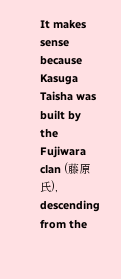It makes sense because Kasuga Taisha was built by the Fujiwara clan (藤原氏), descending from the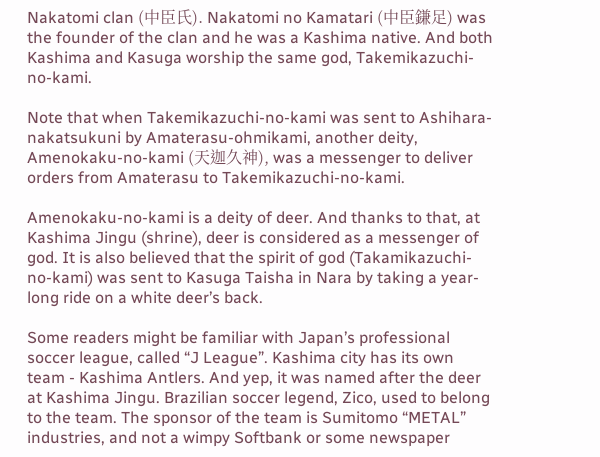Nakatomi clan (中臣氏). Nakatomi no Kamatari (中臣鎌足) was the founder of the clan and he was a Kashima native. And both Kashima and Kasuga worship the same god, Takemikazuchi-no-kami.

Note that when Takemikazuchi-no-kami was sent to Ashihara-nakatsukuni by Amaterasu-ohmikami, another deity, Amenokaku-no-kami (天迦久神), was a messenger to deliver orders from Amaterasu to Takemikazuchi-no-kami.

Amenokaku-no-kami is a deity of deer. And thanks to that, at Kashima Jingu (shrine), deer is considered as a messenger of god. It is also believed that the spirit of god (Takamikazuchi-no-kami) was sent to Kasuga Taisha in Nara by taking a year-long ride on a white deer’s back.

Some readers might be familiar with Japan’s professional soccer league, called “J League”. Kashima city has its own team - Kashima Antlers. And yep, it was named after the deer at Kashima Jingu. Brazilian soccer legend, Zico, used to belong to the team. The sponsor of the team is Sumitomo “METAL” industries, and not a wimpy Softbank or some newspaper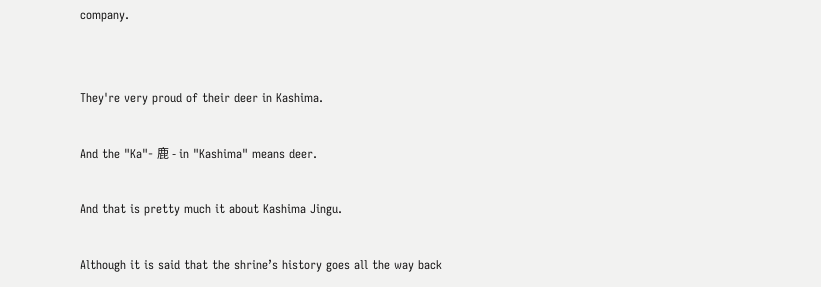company.


They're very proud of their deer in Kashima.

And the "Ka"- 鹿 - in "Kashima" means deer.

And that is pretty much it about Kashima Jingu.

Although it is said that the shrine’s history goes all the way back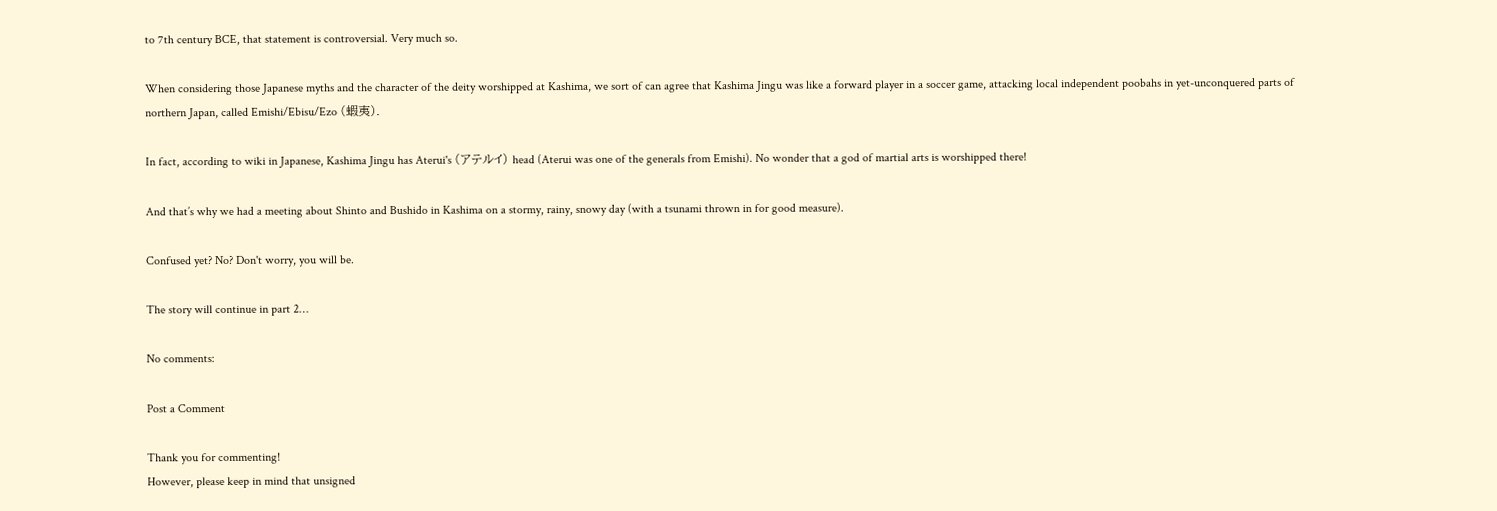to 7th century BCE, that statement is controversial. Very much so.

When considering those Japanese myths and the character of the deity worshipped at Kashima, we sort of can agree that Kashima Jingu was like a forward player in a soccer game, attacking local independent poobahs in yet-unconquered parts of northern Japan, called Emishi/Ebisu/Ezo (蝦夷).

In fact, according to wiki in Japanese, Kashima Jingu has Aterui's (アテルイ) head (Aterui was one of the generals from Emishi). No wonder that a god of martial arts is worshipped there!

And that’s why we had a meeting about Shinto and Bushido in Kashima on a stormy, rainy, snowy day (with a tsunami thrown in for good measure).

Confused yet? No? Don't worry, you will be.

The story will continue in part 2…

No comments:

Post a Comment

Thank you for commenting!
However, please keep in mind that unsigned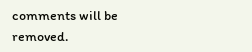comments will be removed.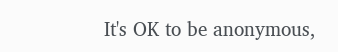It's OK to be anonymous,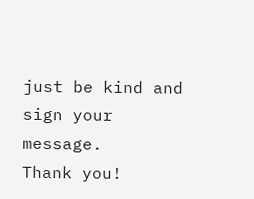just be kind and sign your message.
Thank you!